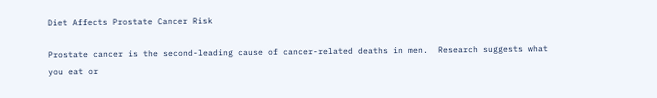Diet Affects Prostate Cancer Risk

Prostate cancer is the second-leading cause of cancer-related deaths in men.  Research suggests what you eat or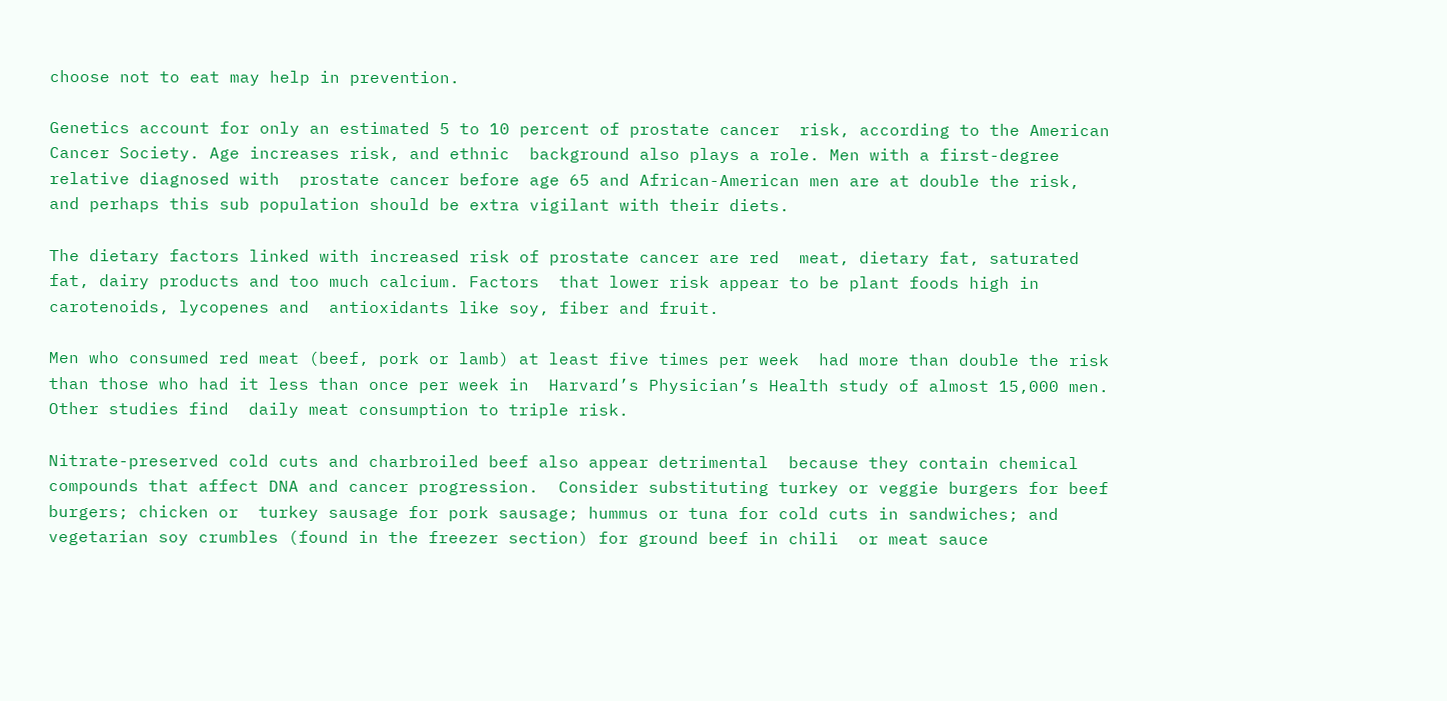choose not to eat may help in prevention.

Genetics account for only an estimated 5 to 10 percent of prostate cancer  risk, according to the American Cancer Society. Age increases risk, and ethnic  background also plays a role. Men with a first-degree relative diagnosed with  prostate cancer before age 65 and African-American men are at double the risk,  and perhaps this sub population should be extra vigilant with their diets.

The dietary factors linked with increased risk of prostate cancer are red  meat, dietary fat, saturated fat, dairy products and too much calcium. Factors  that lower risk appear to be plant foods high in carotenoids, lycopenes and  antioxidants like soy, fiber and fruit.

Men who consumed red meat (beef, pork or lamb) at least five times per week  had more than double the risk than those who had it less than once per week in  Harvard’s Physician’s Health study of almost 15,000 men. Other studies find  daily meat consumption to triple risk.

Nitrate-preserved cold cuts and charbroiled beef also appear detrimental  because they contain chemical compounds that affect DNA and cancer progression.  Consider substituting turkey or veggie burgers for beef burgers; chicken or  turkey sausage for pork sausage; hummus or tuna for cold cuts in sandwiches; and  vegetarian soy crumbles (found in the freezer section) for ground beef in chili  or meat sauce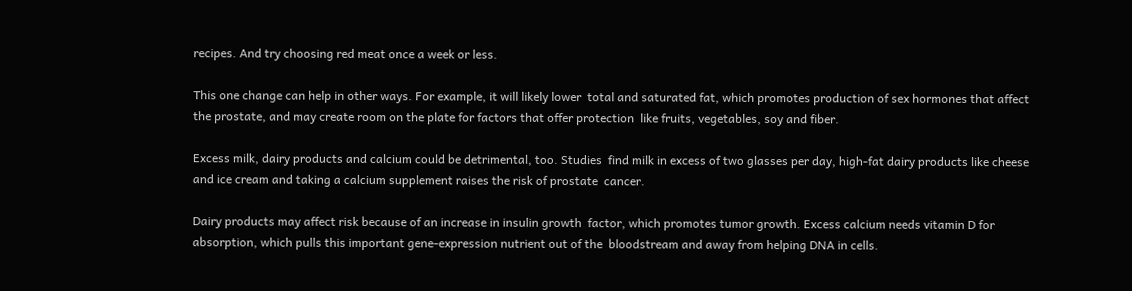recipes. And try choosing red meat once a week or less.

This one change can help in other ways. For example, it will likely lower  total and saturated fat, which promotes production of sex hormones that affect  the prostate, and may create room on the plate for factors that offer protection  like fruits, vegetables, soy and fiber.

Excess milk, dairy products and calcium could be detrimental, too. Studies  find milk in excess of two glasses per day, high-fat dairy products like cheese  and ice cream and taking a calcium supplement raises the risk of prostate  cancer.

Dairy products may affect risk because of an increase in insulin growth  factor, which promotes tumor growth. Excess calcium needs vitamin D for  absorption, which pulls this important gene-expression nutrient out of the  bloodstream and away from helping DNA in cells.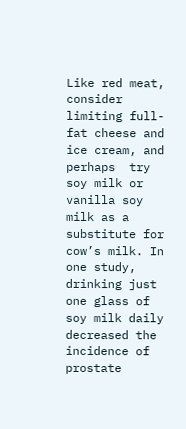Like red meat, consider limiting full-fat cheese and ice cream, and perhaps  try soy milk or vanilla soy milk as a substitute for cow’s milk. In one study,  drinking just one glass of soy milk daily decreased the incidence of prostate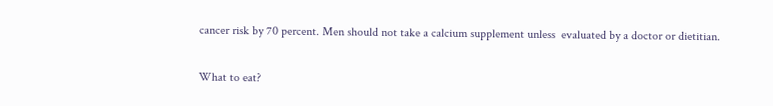cancer risk by 70 percent. Men should not take a calcium supplement unless  evaluated by a doctor or dietitian.

What to eat?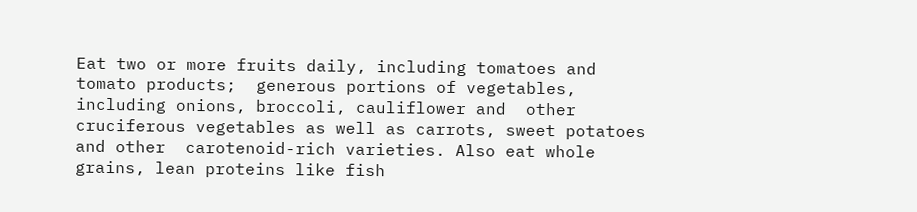Eat two or more fruits daily, including tomatoes and tomato products;  generous portions of vegetables, including onions, broccoli, cauliflower and  other cruciferous vegetables as well as carrots, sweet potatoes and other  carotenoid-rich varieties. Also eat whole grains, lean proteins like fish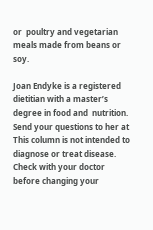or  poultry and vegetarian meals made from beans or soy.

Joan Endyke is a registered dietitian with a master’s degree in food and  nutrition. Send your questions to her at  This column is not intended to diagnose or treat disease. Check with your doctor  before changing your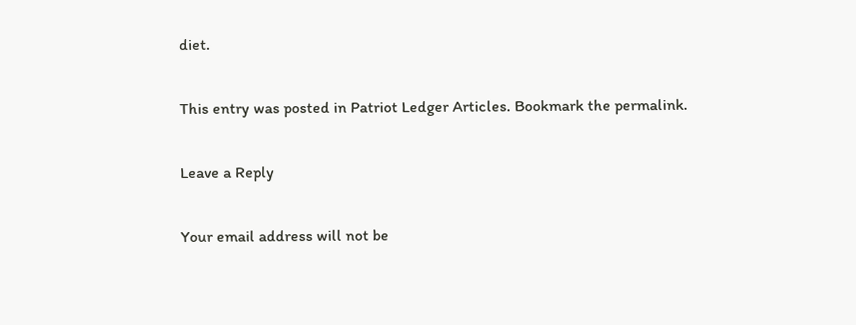diet.

This entry was posted in Patriot Ledger Articles. Bookmark the permalink.

Leave a Reply

Your email address will not be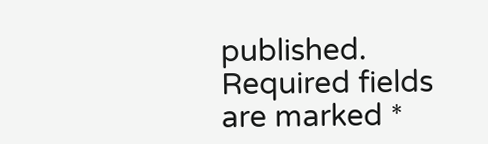published. Required fields are marked *